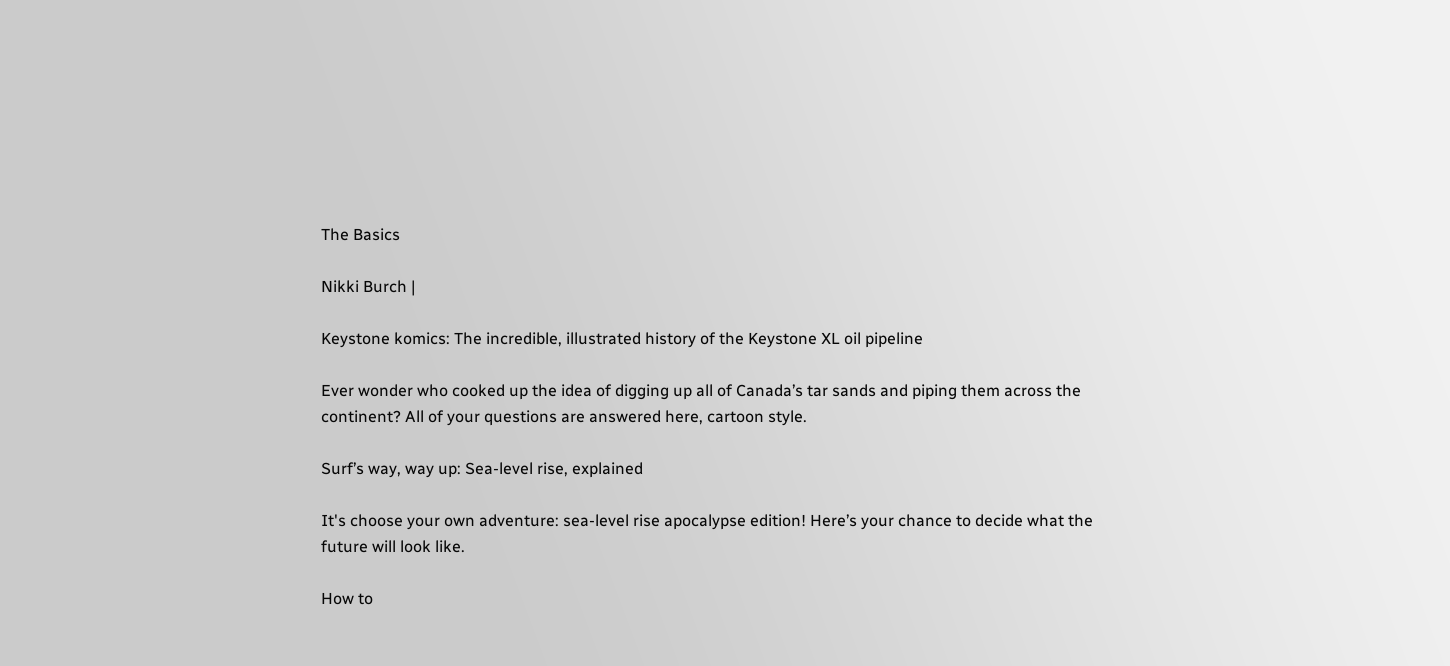The Basics

Nikki Burch |

Keystone komics: The incredible, illustrated history of the Keystone XL oil pipeline

Ever wonder who cooked up the idea of digging up all of Canada’s tar sands and piping them across the continent? All of your questions are answered here, cartoon style.

Surf’s way, way up: Sea-level rise, explained

It's choose your own adventure: sea-level rise apocalypse edition! Here’s your chance to decide what the future will look like.

How to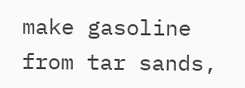make gasoline from tar sands,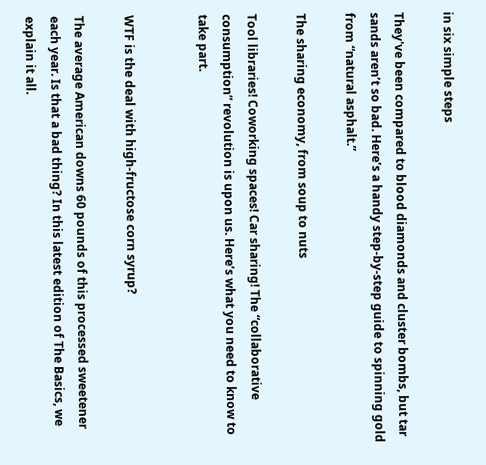in six simple steps

They've been compared to blood diamonds and cluster bombs, but tar sands aren’t so bad. Here’s a handy step-by-step guide to spinning gold from “natural asphalt.”

The sharing economy, from soup to nuts

Tool libraries! Coworking spaces! Car sharing! The “collaborative consumption” revolution is upon us. Here’s what you need to know to take part.


WTF is the deal with high-fructose corn syrup?

The average American downs 60 pounds of this processed sweetener each year. Is that a bad thing? In this latest edition of The Basics, we explain it all.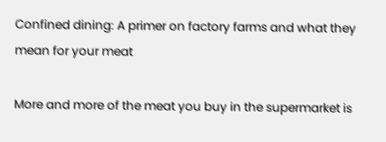Confined dining: A primer on factory farms and what they mean for your meat

More and more of the meat you buy in the supermarket is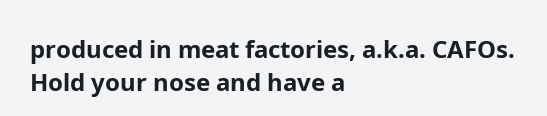produced in meat factories, a.k.a. CAFOs. Hold your nose and have a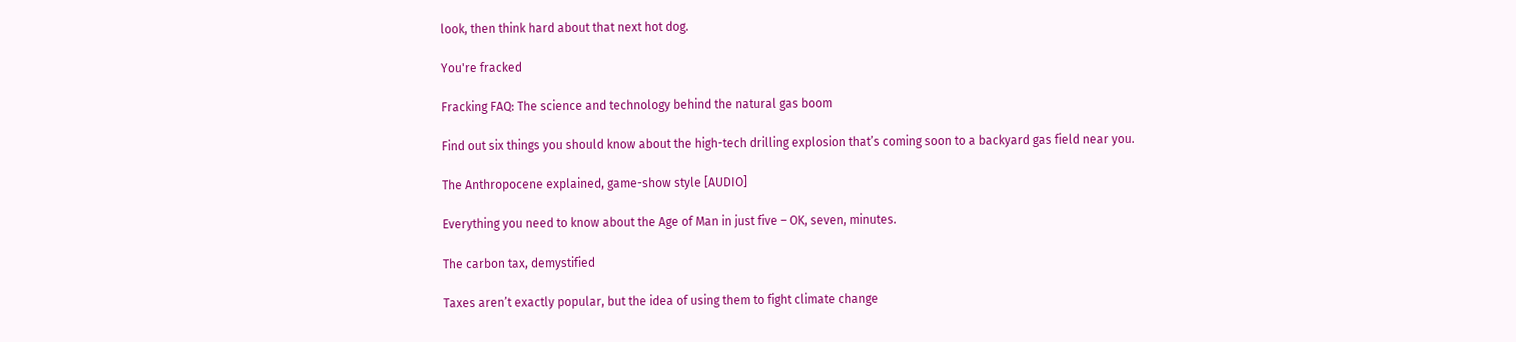look, then think hard about that next hot dog.

You're fracked

Fracking FAQ: The science and technology behind the natural gas boom

Find out six things you should know about the high-tech drilling explosion that’s coming soon to a backyard gas field near you.

The Anthropocene explained, game-show style [AUDIO]

Everything you need to know about the Age of Man in just five – OK, seven, minutes.

The carbon tax, demystified

Taxes aren’t exactly popular, but the idea of using them to fight climate change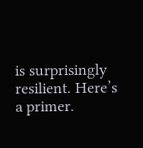is surprisingly resilient. Here’s a primer.